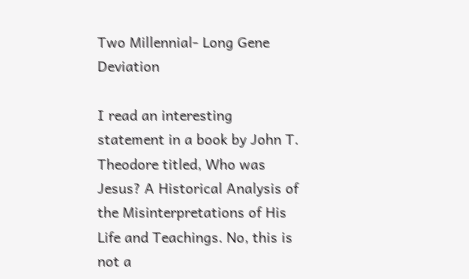Two Millennial- Long Gene Deviation

I read an interesting statement in a book by John T. Theodore titled, Who was Jesus? A Historical Analysis of the Misinterpretations of His Life and Teachings. No, this is not a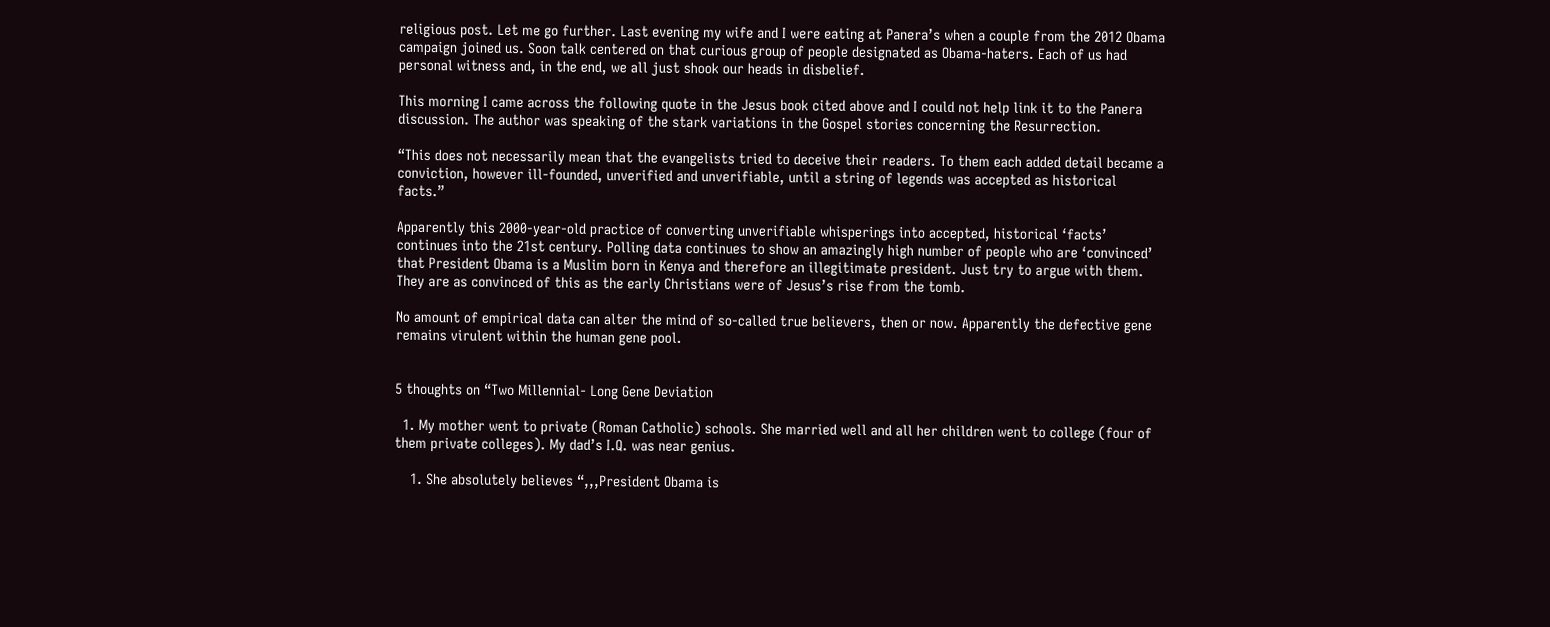religious post. Let me go further. Last evening my wife and I were eating at Panera’s when a couple from the 2012 Obama campaign joined us. Soon talk centered on that curious group of people designated as Obama-haters. Each of us had personal witness and, in the end, we all just shook our heads in disbelief.

This morning I came across the following quote in the Jesus book cited above and I could not help link it to the Panera discussion. The author was speaking of the stark variations in the Gospel stories concerning the Resurrection.

“This does not necessarily mean that the evangelists tried to deceive their readers. To them each added detail became a conviction, however ill-founded, unverified and unverifiable, until a string of legends was accepted as historical facts.”

Apparently this 2000-year-old practice of converting unverifiable whisperings into accepted, historical ‘facts’ continues into the 21st century. Polling data continues to show an amazingly high number of people who are ‘convinced’ that President Obama is a Muslim born in Kenya and therefore an illegitimate president. Just try to argue with them. They are as convinced of this as the early Christians were of Jesus’s rise from the tomb.

No amount of empirical data can alter the mind of so-called true believers, then or now. Apparently the defective gene remains virulent within the human gene pool.


5 thoughts on “Two Millennial- Long Gene Deviation

  1. My mother went to private (Roman Catholic) schools. She married well and all her children went to college (four of them private colleges). My dad’s I.Q. was near genius.

    1. She absolutely believes “,,,President Obama is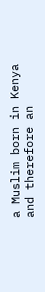a Muslim born in Kenya and therefore an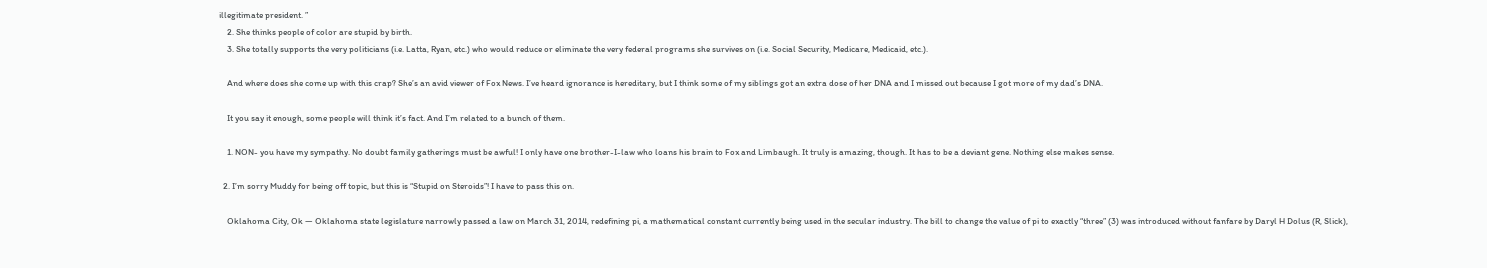illegitimate president. ”
    2. She thinks people of color are stupid by birth.
    3. She totally supports the very politicians (i.e. Latta, Ryan, etc.) who would reduce or eliminate the very federal programs she survives on (i.e. Social Security, Medicare, Medicaid, etc.).

    And where does she come up with this crap? She’s an avid viewer of Fox News. I’ve heard ignorance is hereditary, but I think some of my siblings got an extra dose of her DNA and I missed out because I got more of my dad’s DNA.

    It you say it enough, some people will think it’s fact. And I’m related to a bunch of them.

    1. NON- you have my sympathy. No doubt family gatherings must be awful! I only have one brother-I-law who loans his brain to Fox and Limbaugh. It truly is amazing, though. It has to be a deviant gene. Nothing else makes sense.

  2. I’m sorry Muddy for being off topic, but this is “Stupid on Steroids”! I have to pass this on.

    Oklahoma City, Ok — Oklahoma state legislature narrowly passed a law on March 31, 2014, redefining pi, a mathematical constant currently being used in the secular industry. The bill to change the value of pi to exactly “three” (3) was introduced without fanfare by Daryl H Dolus (R, Slick),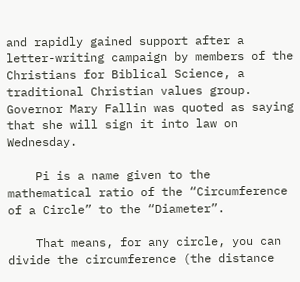and rapidly gained support after a letter-writing campaign by members of the Christians for Biblical Science, a traditional Christian values group. Governor Mary Fallin was quoted as saying that she will sign it into law on Wednesday.

    Pi is a name given to the mathematical ratio of the “Circumference of a Circle” to the “Diameter”.

    That means, for any circle, you can divide the circumference (the distance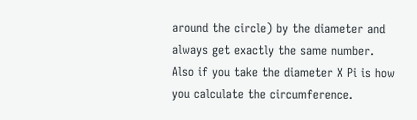around the circle) by the diameter and always get exactly the same number. Also if you take the diameter X Pi is how you calculate the circumference.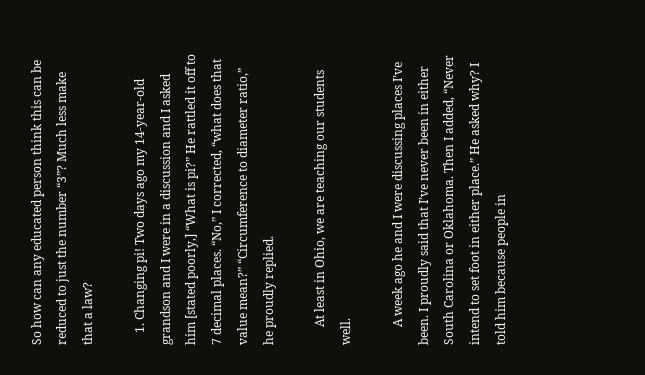So how can any educated person think this can be reduced to just the number “3”? Much less make that a law?

    1. Changing pi! Two days ago my 14-year-old grandson and I were in a discussion and I asked him [stated poorly,] “What is pi?” He rattled it off to 7 decimal places. “No,” I corrected, “what does that value mean?” “Circumference to diameter ratio,” he proudly replied.

      At least in Ohio, we are teaching our students well.

      A week ago he and I were discussing places I’ve been. I proudly said that I’ve never been in either South Carolina or Oklahoma. Then I added, “Never intend to set foot in either place.” He asked why? I told him because people in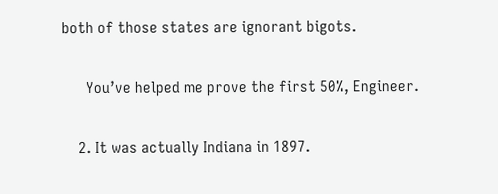both of those states are ignorant bigots.

      You’ve helped me prove the first 50%, Engineer.

    2. It was actually Indiana in 1897.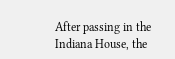After passing in the Indiana House, the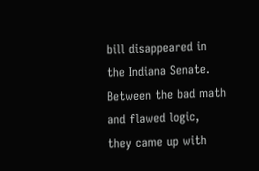bill disappeared in the Indiana Senate. Between the bad math and flawed logic, they came up with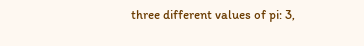three different values of pi: 3,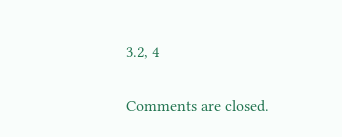3.2, 4

Comments are closed.